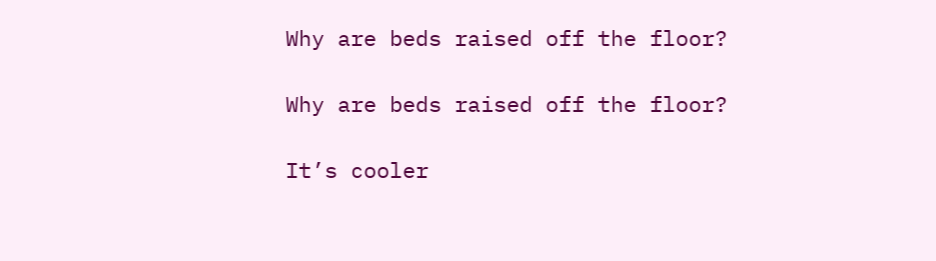Why are beds raised off the floor?

Why are beds raised off the floor?

It’s cooler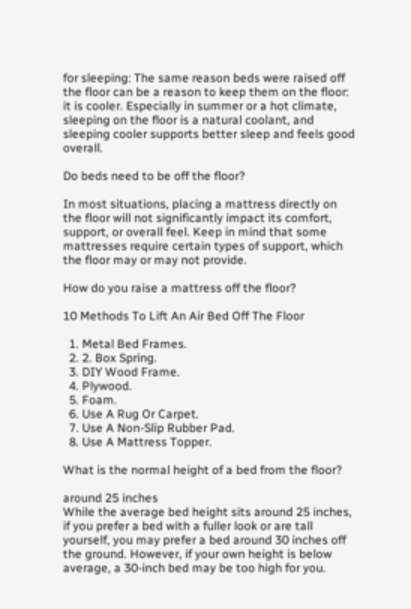for sleeping: The same reason beds were raised off the floor can be a reason to keep them on the floor: it is cooler. Especially in summer or a hot climate, sleeping on the floor is a natural coolant, and sleeping cooler supports better sleep and feels good overall.

Do beds need to be off the floor?

In most situations, placing a mattress directly on the floor will not significantly impact its comfort, support, or overall feel. Keep in mind that some mattresses require certain types of support, which the floor may or may not provide.

How do you raise a mattress off the floor?

10 Methods To Lift An Air Bed Off The Floor

  1. Metal Bed Frames.
  2. 2. Box Spring.
  3. DIY Wood Frame.
  4. Plywood.
  5. Foam.
  6. Use A Rug Or Carpet.
  7. Use A Non-Slip Rubber Pad.
  8. Use A Mattress Topper.

What is the normal height of a bed from the floor?

around 25 inches
While the average bed height sits around 25 inches, if you prefer a bed with a fuller look or are tall yourself, you may prefer a bed around 30 inches off the ground. However, if your own height is below average, a 30-inch bed may be too high for you.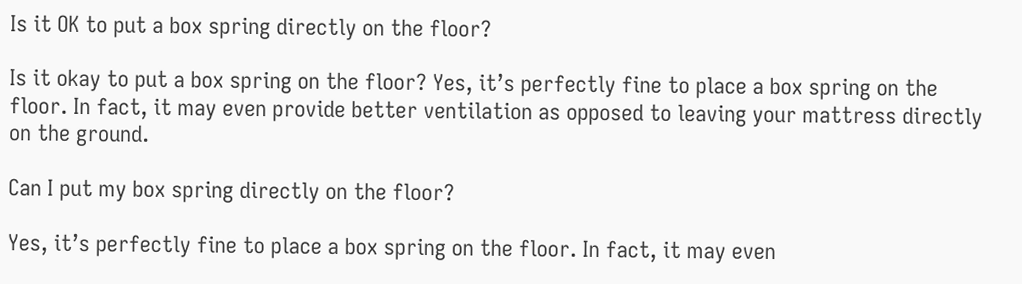Is it OK to put a box spring directly on the floor?

Is it okay to put a box spring on the floor? Yes, it’s perfectly fine to place a box spring on the floor. In fact, it may even provide better ventilation as opposed to leaving your mattress directly on the ground.

Can I put my box spring directly on the floor?

Yes, it’s perfectly fine to place a box spring on the floor. In fact, it may even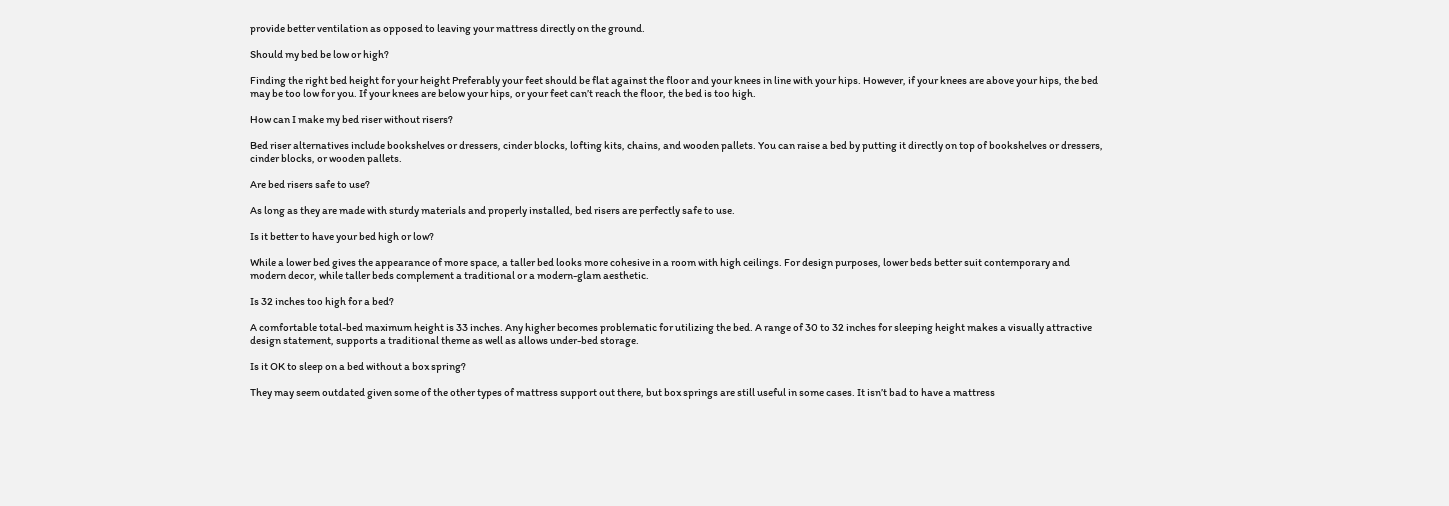provide better ventilation as opposed to leaving your mattress directly on the ground.

Should my bed be low or high?

Finding the right bed height for your height Preferably your feet should be flat against the floor and your knees in line with your hips. However, if your knees are above your hips, the bed may be too low for you. If your knees are below your hips, or your feet can’t reach the floor, the bed is too high.

How can I make my bed riser without risers?

Bed riser alternatives include bookshelves or dressers, cinder blocks, lofting kits, chains, and wooden pallets. You can raise a bed by putting it directly on top of bookshelves or dressers, cinder blocks, or wooden pallets.

Are bed risers safe to use?

As long as they are made with sturdy materials and properly installed, bed risers are perfectly safe to use.

Is it better to have your bed high or low?

While a lower bed gives the appearance of more space, a taller bed looks more cohesive in a room with high ceilings. For design purposes, lower beds better suit contemporary and modern decor, while taller beds complement a traditional or a modern-glam aesthetic.

Is 32 inches too high for a bed?

A comfortable total-bed maximum height is 33 inches. Any higher becomes problematic for utilizing the bed. A range of 30 to 32 inches for sleeping height makes a visually attractive design statement, supports a traditional theme as well as allows under-bed storage.

Is it OK to sleep on a bed without a box spring?

They may seem outdated given some of the other types of mattress support out there, but box springs are still useful in some cases. It isn’t bad to have a mattress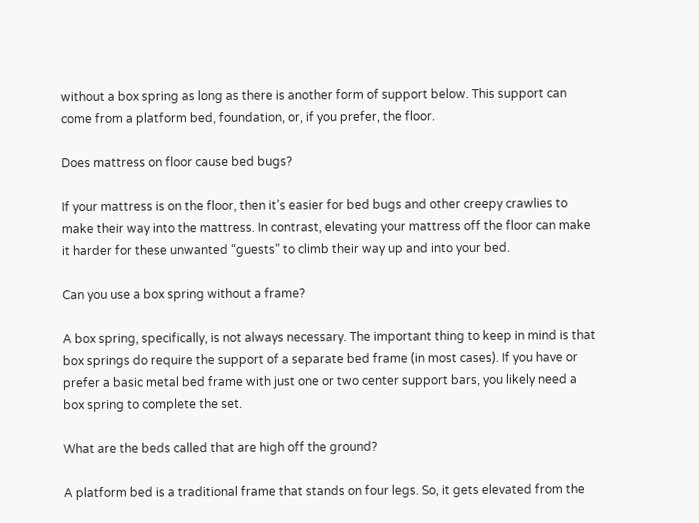without a box spring as long as there is another form of support below. This support can come from a platform bed, foundation, or, if you prefer, the floor.

Does mattress on floor cause bed bugs?

If your mattress is on the floor, then it’s easier for bed bugs and other creepy crawlies to make their way into the mattress. In contrast, elevating your mattress off the floor can make it harder for these unwanted “guests” to climb their way up and into your bed.

Can you use a box spring without a frame?

A box spring, specifically, is not always necessary. The important thing to keep in mind is that box springs do require the support of a separate bed frame (in most cases). If you have or prefer a basic metal bed frame with just one or two center support bars, you likely need a box spring to complete the set.

What are the beds called that are high off the ground?

A platform bed is a traditional frame that stands on four legs. So, it gets elevated from the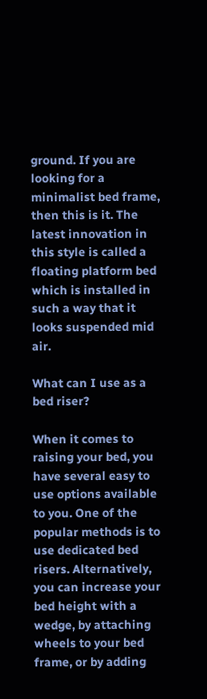ground. If you are looking for a minimalist bed frame, then this is it. The latest innovation in this style is called a floating platform bed which is installed in such a way that it looks suspended mid air.

What can I use as a bed riser?

When it comes to raising your bed, you have several easy to use options available to you. One of the popular methods is to use dedicated bed risers. Alternatively, you can increase your bed height with a wedge, by attaching wheels to your bed frame, or by adding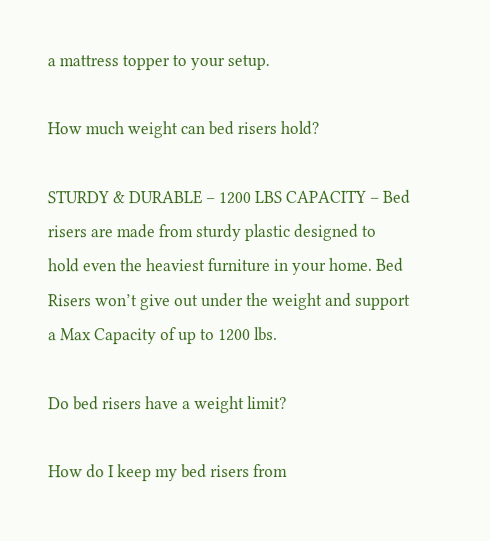a mattress topper to your setup.

How much weight can bed risers hold?

STURDY & DURABLE – 1200 LBS CAPACITY – Bed risers are made from sturdy plastic designed to hold even the heaviest furniture in your home. Bed Risers won’t give out under the weight and support a Max Capacity of up to 1200 lbs.

Do bed risers have a weight limit?

How do I keep my bed risers from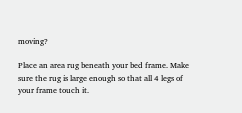moving?

Place an area rug beneath your bed frame. Make sure the rug is large enough so that all 4 legs of your frame touch it.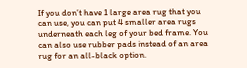If you don’t have 1 large area rug that you can use, you can put 4 smaller area rugs underneath each leg of your bed frame. You can also use rubber pads instead of an area rug for an all-black option.